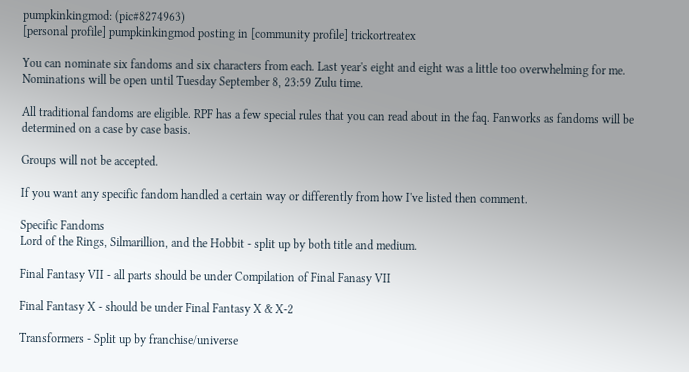pumpkinkingmod: (pic#8274963)
[personal profile] pumpkinkingmod posting in [community profile] trickortreatex

You can nominate six fandoms and six characters from each. Last year's eight and eight was a little too overwhelming for me.  Nominations will be open until Tuesday September 8, 23:59 Zulu time.

All traditional fandoms are eligible. RPF has a few special rules that you can read about in the faq. Fanworks as fandoms will be determined on a case by case basis.

Groups will not be accepted.

If you want any specific fandom handled a certain way or differently from how I've listed then comment.

Specific Fandoms
Lord of the Rings, Silmarillion, and the Hobbit - split up by both title and medium.

Final Fantasy VII - all parts should be under Compilation of Final Fanasy VII

Final Fantasy X - should be under Final Fantasy X & X-2

Transformers - Split up by franchise/universe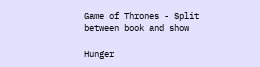Game of Thrones - Split between book and show

Hunger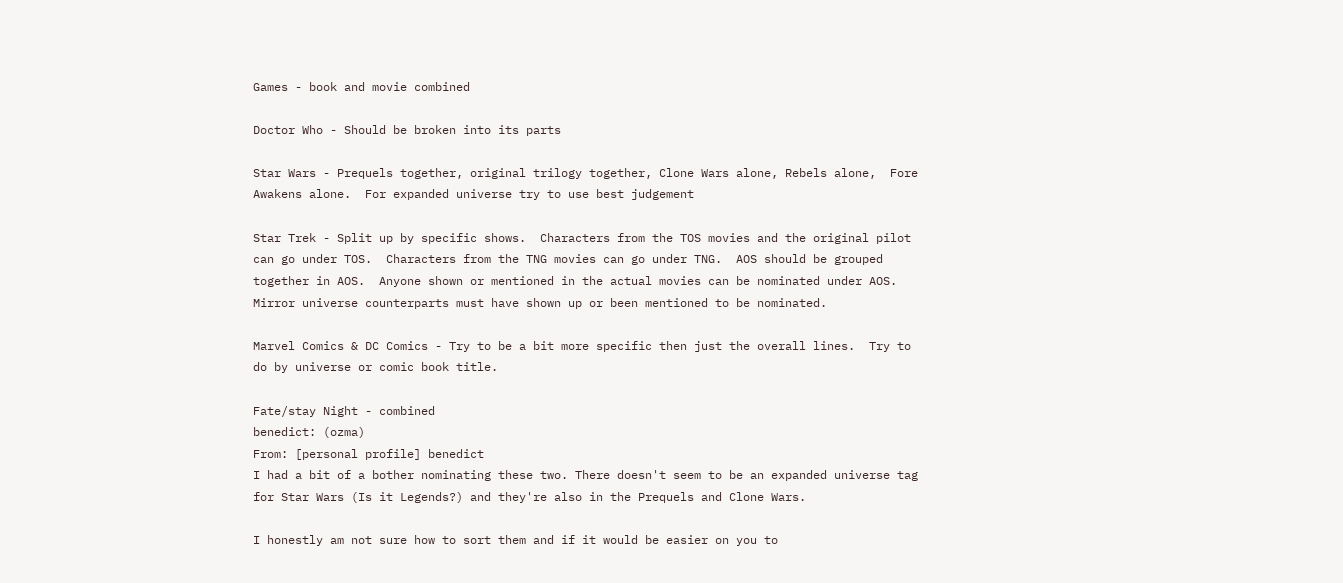Games - book and movie combined

Doctor Who - Should be broken into its parts

Star Wars - Prequels together, original trilogy together, Clone Wars alone, Rebels alone,  Fore Awakens alone.  For expanded universe try to use best judgement

Star Trek - Split up by specific shows.  Characters from the TOS movies and the original pilot can go under TOS.  Characters from the TNG movies can go under TNG.  AOS should be grouped together in AOS.  Anyone shown or mentioned in the actual movies can be nominated under AOS.  Mirror universe counterparts must have shown up or been mentioned to be nominated.

Marvel Comics & DC Comics - Try to be a bit more specific then just the overall lines.  Try to do by universe or comic book title.

Fate/stay Night - combined
benedict: (ozma)
From: [personal profile] benedict
I had a bit of a bother nominating these two. There doesn't seem to be an expanded universe tag for Star Wars (Is it Legends?) and they're also in the Prequels and Clone Wars.

I honestly am not sure how to sort them and if it would be easier on you to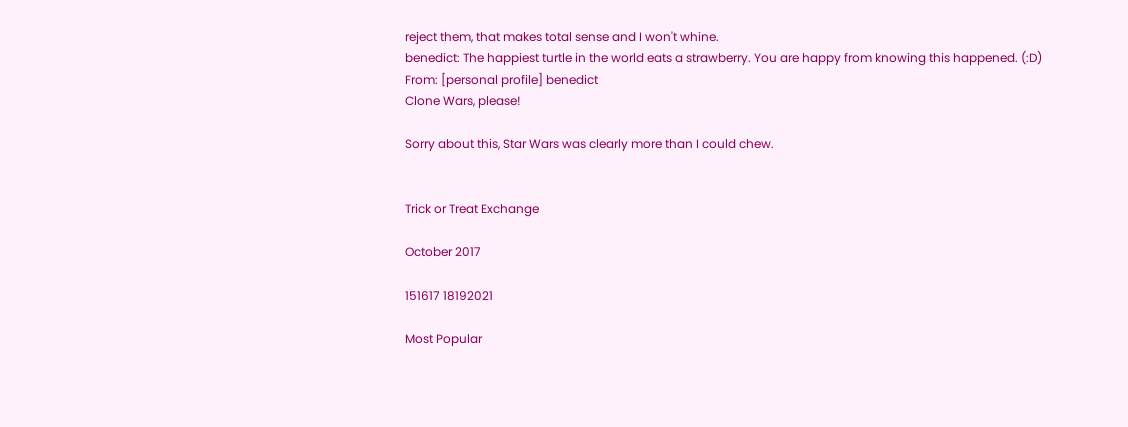reject them, that makes total sense and I won't whine.
benedict: The happiest turtle in the world eats a strawberry. You are happy from knowing this happened. (:D)
From: [personal profile] benedict
Clone Wars, please!

Sorry about this, Star Wars was clearly more than I could chew.


Trick or Treat Exchange

October 2017

151617 18192021

Most Popular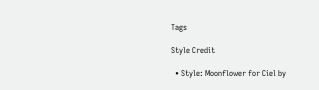Tags

Style Credit

  • Style: Moonflower for Ciel by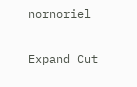nornoriel

Expand Cut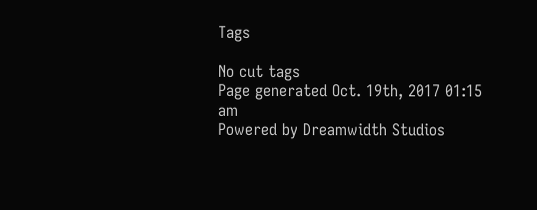Tags

No cut tags
Page generated Oct. 19th, 2017 01:15 am
Powered by Dreamwidth Studios